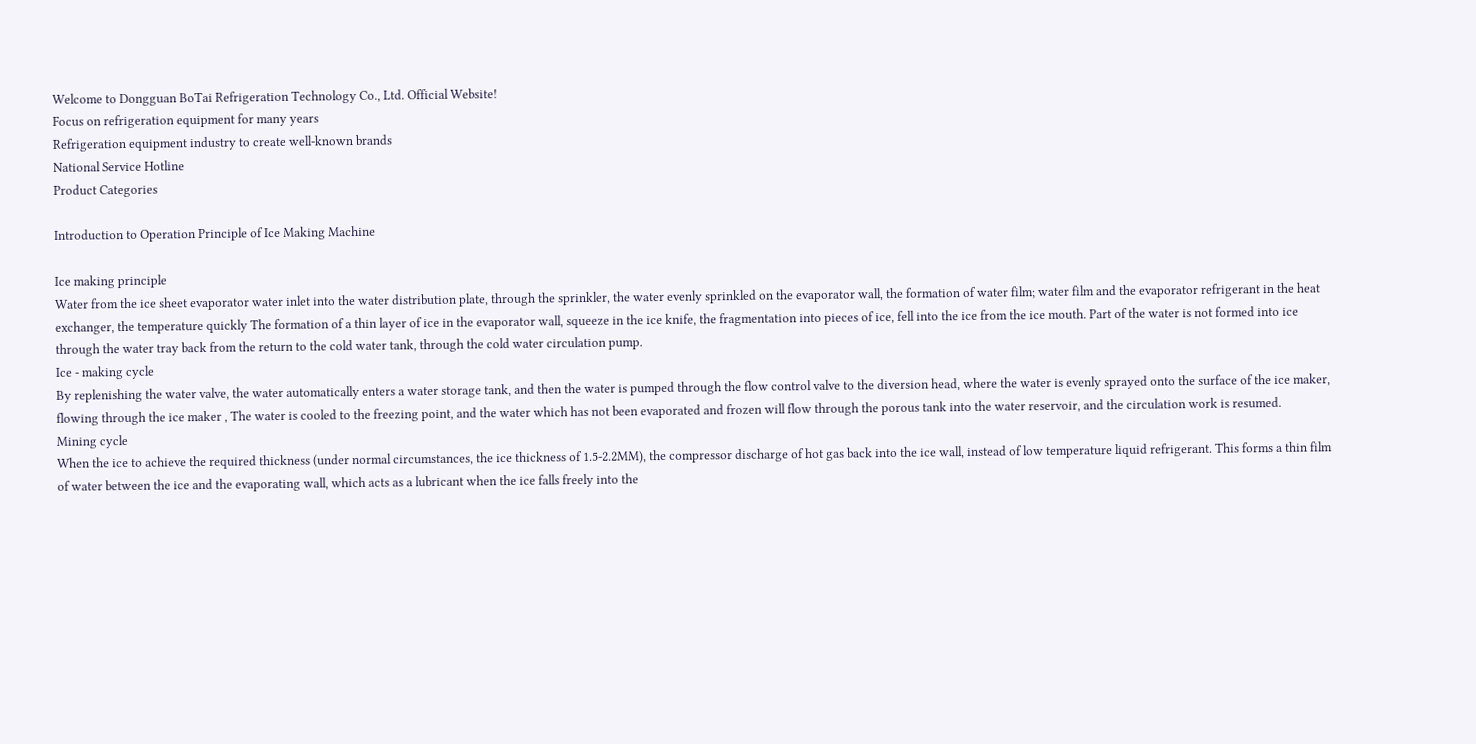Welcome to Dongguan BoTai Refrigeration Technology Co., Ltd. Official Website!
Focus on refrigeration equipment for many years
Refrigeration equipment industry to create well-known brands
National Service Hotline
Product Categories

Introduction to Operation Principle of Ice Making Machine

Ice making principle
Water from the ice sheet evaporator water inlet into the water distribution plate, through the sprinkler, the water evenly sprinkled on the evaporator wall, the formation of water film; water film and the evaporator refrigerant in the heat exchanger, the temperature quickly The formation of a thin layer of ice in the evaporator wall, squeeze in the ice knife, the fragmentation into pieces of ice, fell into the ice from the ice mouth. Part of the water is not formed into ice through the water tray back from the return to the cold water tank, through the cold water circulation pump.
Ice - making cycle
By replenishing the water valve, the water automatically enters a water storage tank, and then the water is pumped through the flow control valve to the diversion head, where the water is evenly sprayed onto the surface of the ice maker, flowing through the ice maker , The water is cooled to the freezing point, and the water which has not been evaporated and frozen will flow through the porous tank into the water reservoir, and the circulation work is resumed.
Mining cycle
When the ice to achieve the required thickness (under normal circumstances, the ice thickness of 1.5-2.2MM), the compressor discharge of hot gas back into the ice wall, instead of low temperature liquid refrigerant. This forms a thin film of water between the ice and the evaporating wall, which acts as a lubricant when the ice falls freely into the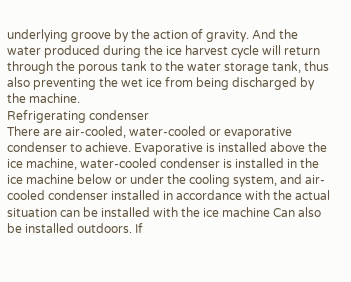underlying groove by the action of gravity. And the water produced during the ice harvest cycle will return through the porous tank to the water storage tank, thus also preventing the wet ice from being discharged by the machine.
Refrigerating condenser
There are air-cooled, water-cooled or evaporative condenser to achieve. Evaporative is installed above the ice machine, water-cooled condenser is installed in the ice machine below or under the cooling system, and air-cooled condenser installed in accordance with the actual situation can be installed with the ice machine Can also be installed outdoors. If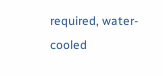required, water-cooled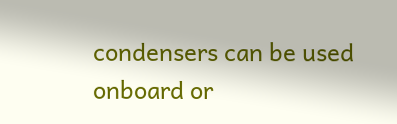condensers can be used onboard or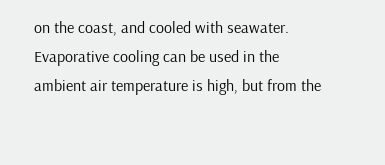on the coast, and cooled with seawater. Evaporative cooling can be used in the ambient air temperature is high, but from the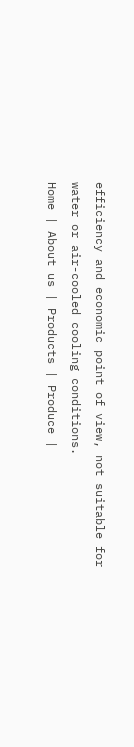efficiency and economic point of view, not suitable for water or air-cooled cooling conditions.
Home | About us | Products | Produce |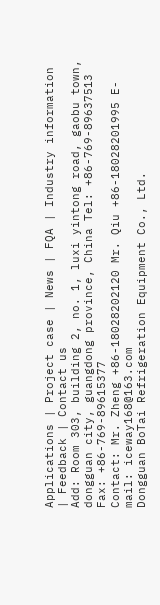Applications | Project case | News | FQA | Industry information | Feedback | Contact us
Add: Room 303, building 2, no. 1, luxi yintong road, gaobu town, dongguan city, guangdong province, China Tel: +86-769-89637513 Fax: +86-769-89615377
Contact: Mr. Zheng +86-18028202120 Mr. Qiu +86-18028201995 E-mail: iceway168@163.com
Dongguan BoTai Refrigeration Equipment Co., Ltd.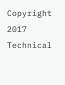Copyright 2017 Technical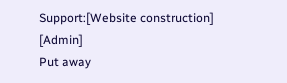Support:[Website construction] [Admin]
Put away